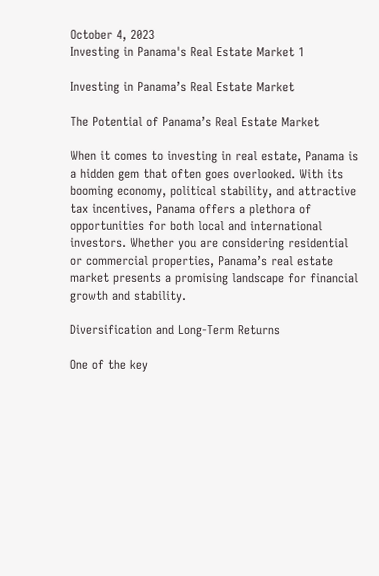October 4, 2023
Investing in Panama's Real Estate Market 1

Investing in Panama’s Real Estate Market

The Potential of Panama’s Real Estate Market

When it comes to investing in real estate, Panama is a hidden gem that often goes overlooked. With its booming economy, political stability, and attractive tax incentives, Panama offers a plethora of opportunities for both local and international investors. Whether you are considering residential or commercial properties, Panama’s real estate market presents a promising landscape for financial growth and stability.

Diversification and Long-Term Returns

One of the key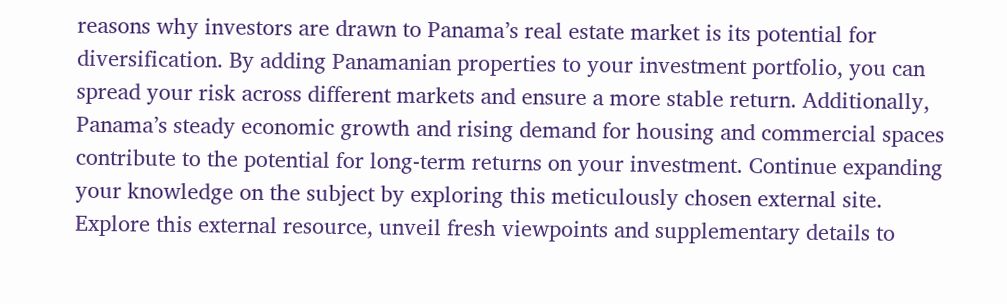reasons why investors are drawn to Panama’s real estate market is its potential for diversification. By adding Panamanian properties to your investment portfolio, you can spread your risk across different markets and ensure a more stable return. Additionally, Panama’s steady economic growth and rising demand for housing and commercial spaces contribute to the potential for long-term returns on your investment. Continue expanding your knowledge on the subject by exploring this meticulously chosen external site. Explore this external resource, unveil fresh viewpoints and supplementary details to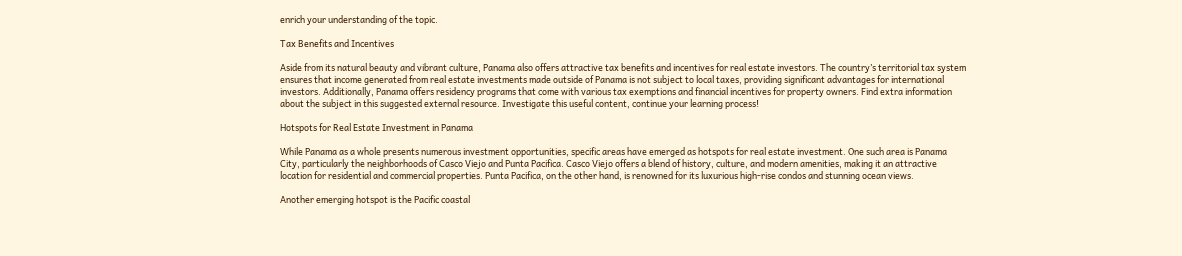enrich your understanding of the topic.

Tax Benefits and Incentives

Aside from its natural beauty and vibrant culture, Panama also offers attractive tax benefits and incentives for real estate investors. The country’s territorial tax system ensures that income generated from real estate investments made outside of Panama is not subject to local taxes, providing significant advantages for international investors. Additionally, Panama offers residency programs that come with various tax exemptions and financial incentives for property owners. Find extra information about the subject in this suggested external resource. Investigate this useful content, continue your learning process!

Hotspots for Real Estate Investment in Panama

While Panama as a whole presents numerous investment opportunities, specific areas have emerged as hotspots for real estate investment. One such area is Panama City, particularly the neighborhoods of Casco Viejo and Punta Pacifica. Casco Viejo offers a blend of history, culture, and modern amenities, making it an attractive location for residential and commercial properties. Punta Pacifica, on the other hand, is renowned for its luxurious high-rise condos and stunning ocean views.

Another emerging hotspot is the Pacific coastal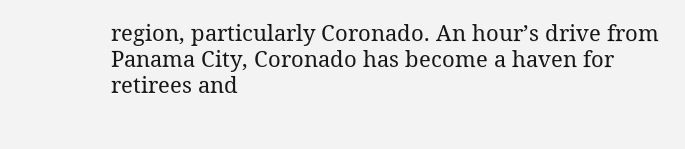region, particularly Coronado. An hour’s drive from Panama City, Coronado has become a haven for retirees and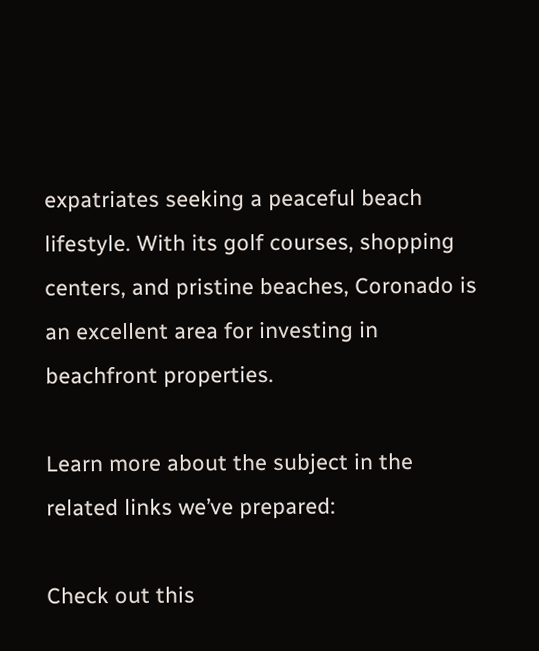expatriates seeking a peaceful beach lifestyle. With its golf courses, shopping centers, and pristine beaches, Coronado is an excellent area for investing in beachfront properties.

Learn more about the subject in the related links we’ve prepared:

Check out this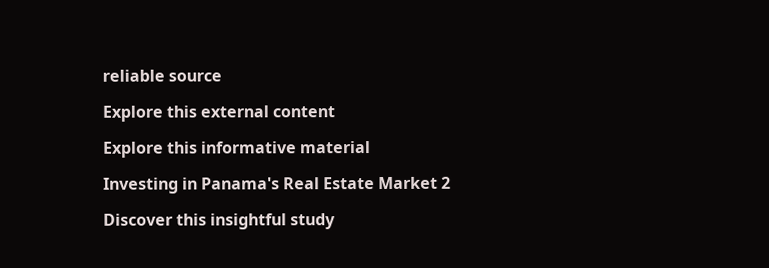reliable source

Explore this external content

Explore this informative material

Investing in Panama's Real Estate Market 2

Discover this insightful study